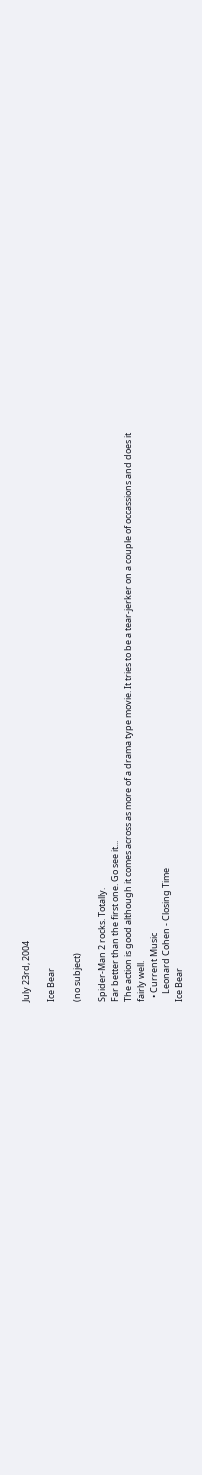July 23rd, 2004

Ice Bear

(no subject)

Spider-Man 2 rocks. Totally.
Far better than the first one. Go see it...
The action is good although it comes across as more of a drama type movie. It tries to be a tear-jerker on a couple of occassions and does it fairly well.
  • Current Music
    Leonard Cohen - Closing Time
Ice Bear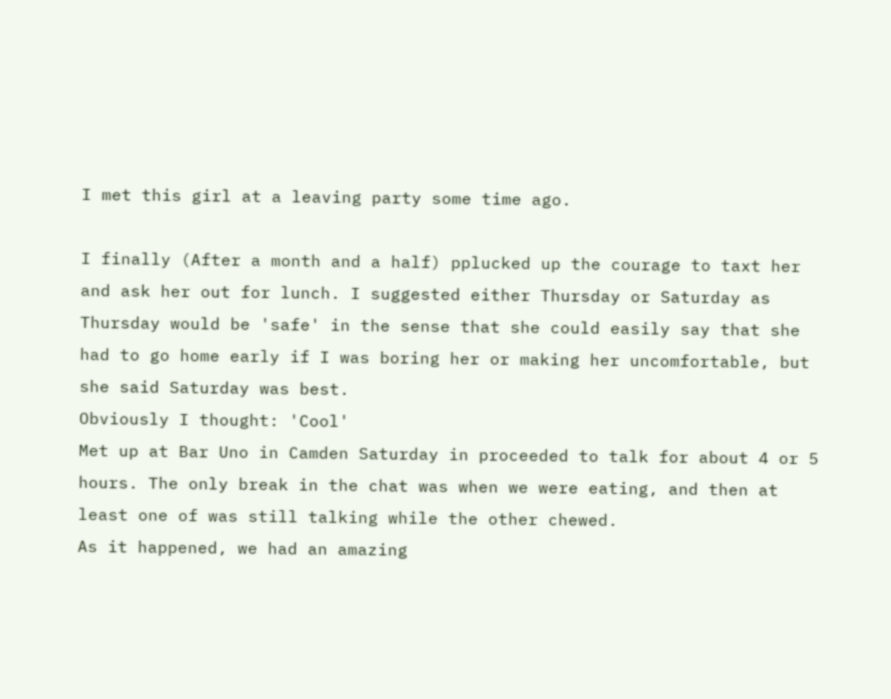I met this girl at a leaving party some time ago.

I finally (After a month and a half) pplucked up the courage to taxt her and ask her out for lunch. I suggested either Thursday or Saturday as Thursday would be 'safe' in the sense that she could easily say that she had to go home early if I was boring her or making her uncomfortable, but she said Saturday was best.
Obviously I thought: 'Cool'
Met up at Bar Uno in Camden Saturday in proceeded to talk for about 4 or 5 hours. The only break in the chat was when we were eating, and then at least one of was still talking while the other chewed.
As it happened, we had an amazing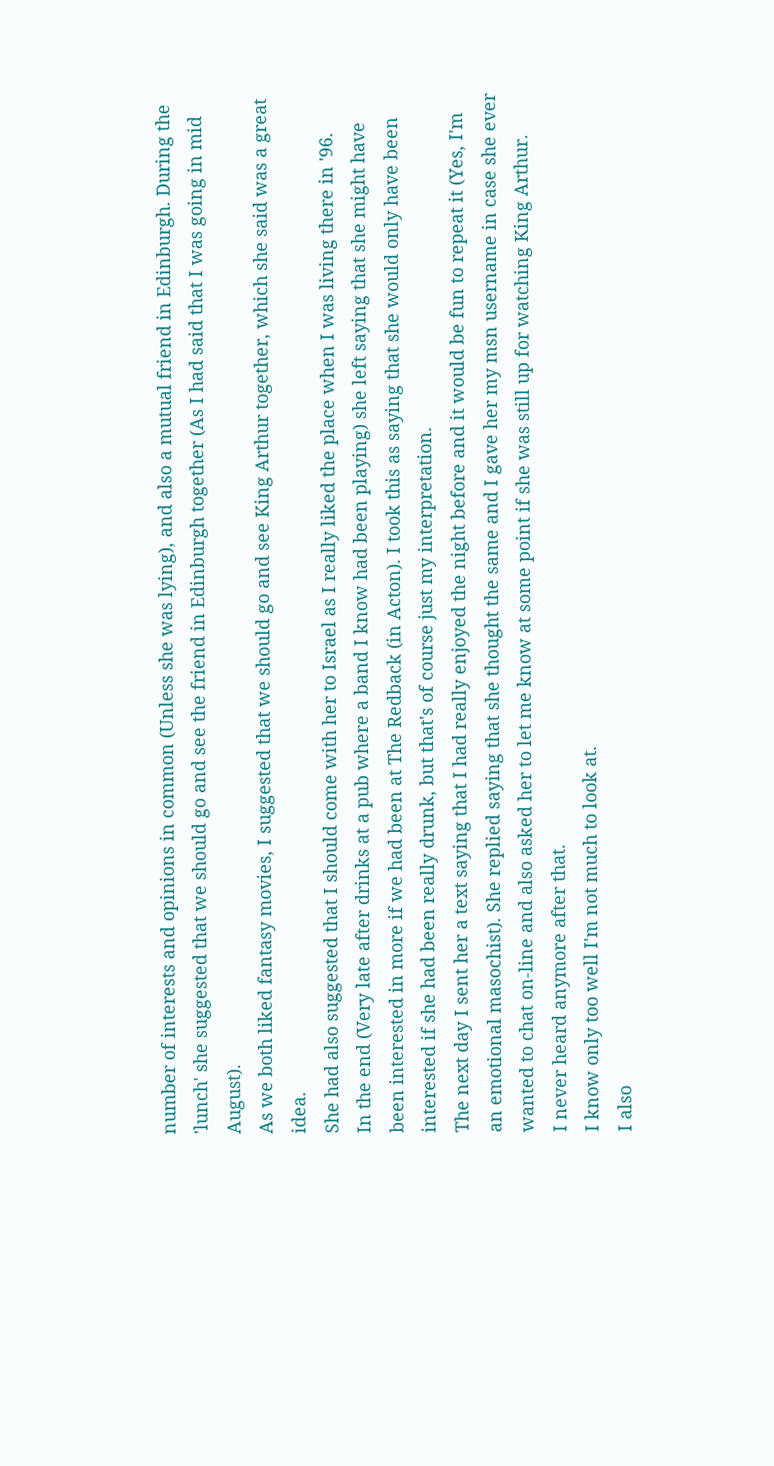number of interests and opinions in common (Unless she was lying), and also a mutual friend in Edinburgh. During the 'lunch' she suggested that we should go and see the friend in Edinburgh together (As I had said that I was going in mid August).
As we both liked fantasy movies, I suggested that we should go and see King Arthur together, which she said was a great idea.
She had also suggested that I should come with her to Israel as I really liked the place when I was living there in '96.
In the end (Very late after drinks at a pub where a band I know had been playing) she left saying that she might have been interested in more if we had been at The Redback (in Acton). I took this as saying that she would only have been interested if she had been really drunk, but that's of course just my interpretation.
The next day I sent her a text saying that I had really enjoyed the night before and it would be fun to repeat it (Yes, I'm an emotional masochist). She replied saying that she thought the same and I gave her my msn username in case she ever wanted to chat on-line and also asked her to let me know at some point if she was still up for watching King Arthur.
I never heard anymore after that.
I know only too well I'm not much to look at.
I also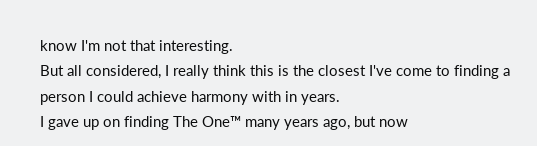know I'm not that interesting.
But all considered, I really think this is the closest I've come to finding a person I could achieve harmony with in years.
I gave up on finding The One™ many years ago, but now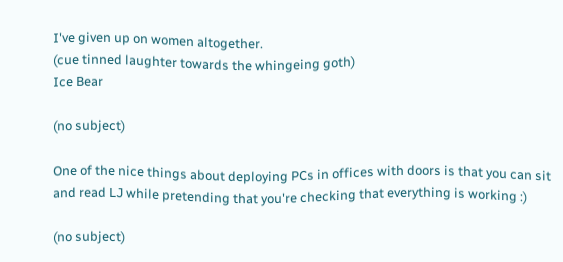I've given up on women altogether.
(cue tinned laughter towards the whingeing goth)
Ice Bear

(no subject)

One of the nice things about deploying PCs in offices with doors is that you can sit and read LJ while pretending that you're checking that everything is working :)

(no subject)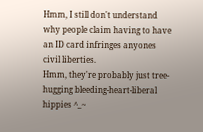Hmm, I still don't understand why people claim having to have an ID card infringes anyones civil liberties.
Hmm, they're probably just tree-hugging bleeding-heart-liberal hippies ^_~